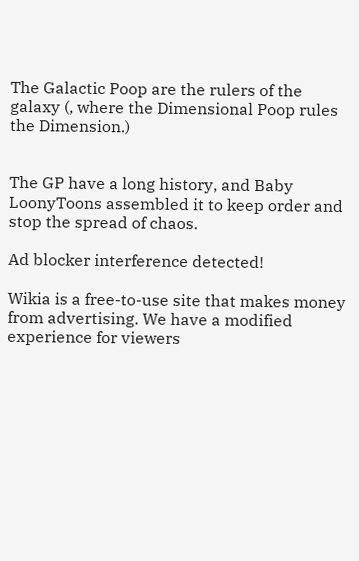The Galactic Poop are the rulers of the galaxy (, where the Dimensional Poop rules the Dimension.)


The GP have a long history, and Baby LoonyToons assembled it to keep order and stop the spread of chaos.

Ad blocker interference detected!

Wikia is a free-to-use site that makes money from advertising. We have a modified experience for viewers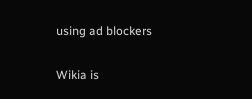using ad blockers

Wikia is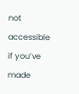not accessible if you’ve made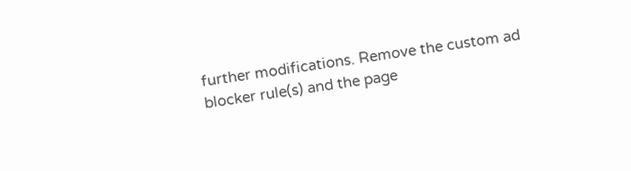further modifications. Remove the custom ad blocker rule(s) and the page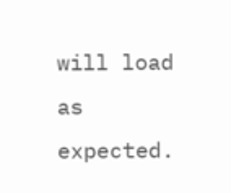will load as expected.